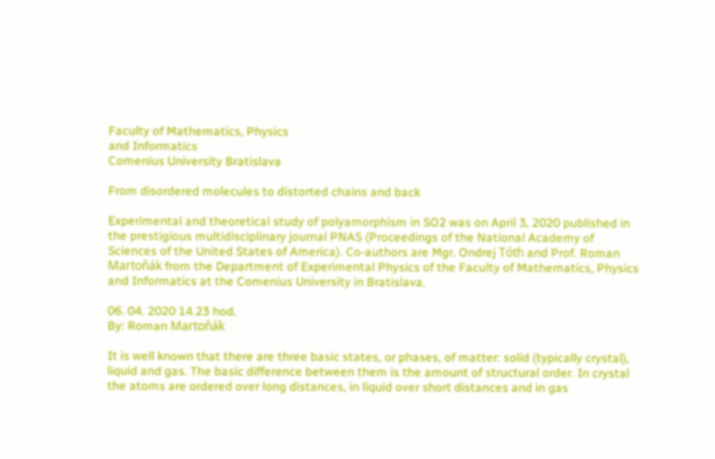Faculty of Mathematics, Physics
and Informatics
Comenius University Bratislava

From disordered molecules to distorted chains and back

Experimental and theoretical study of polyamorphism in SO2 was on April 3, 2020 published in the prestigious multidisciplinary journal PNAS (Proceedings of the National Academy of Sciences of the United States of America). Co-authors are Mgr. Ondrej Tóth and Prof. Roman Martoňák from the Department of Experimental Physics of the Faculty of Mathematics, Physics and Informatics at the Comenius University in Bratislava.

06. 04. 2020 14.23 hod.
By: Roman Martoňák

It is well known that there are three basic states, or phases, of matter: solid (typically crystal), liquid and gas. The basic difference between them is the amount of structural order. In crystal the atoms are ordered over long distances, in liquid over short distances and in gas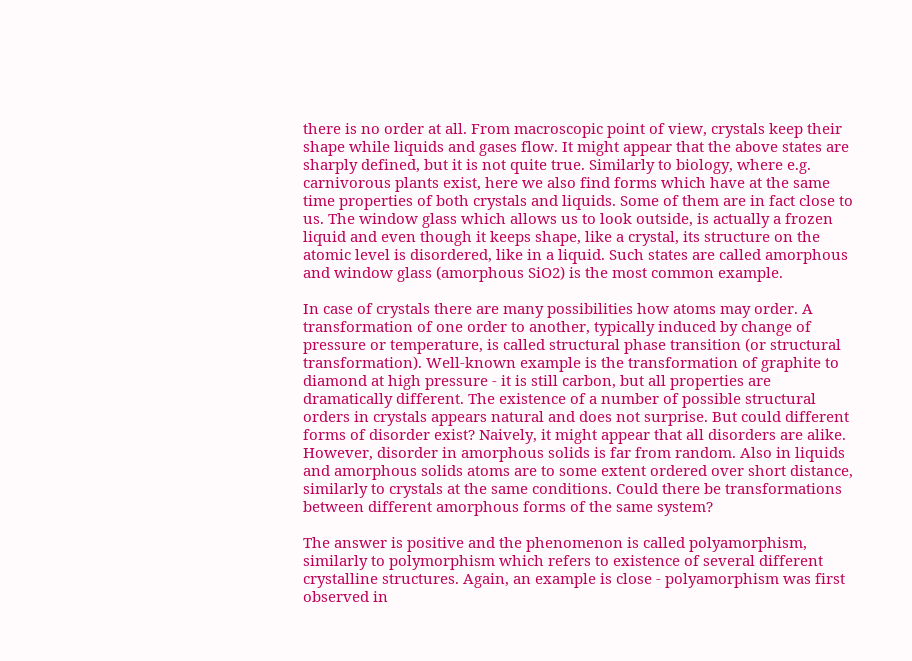there is no order at all. From macroscopic point of view, crystals keep their shape while liquids and gases flow. It might appear that the above states are sharply defined, but it is not quite true. Similarly to biology, where e.g. carnivorous plants exist, here we also find forms which have at the same time properties of both crystals and liquids. Some of them are in fact close to us. The window glass which allows us to look outside, is actually a frozen liquid and even though it keeps shape, like a crystal, its structure on the atomic level is disordered, like in a liquid. Such states are called amorphous and window glass (amorphous SiO2) is the most common example.

In case of crystals there are many possibilities how atoms may order. A transformation of one order to another, typically induced by change of pressure or temperature, is called structural phase transition (or structural transformation). Well-known example is the transformation of graphite to diamond at high pressure - it is still carbon, but all properties are dramatically different. The existence of a number of possible structural orders in crystals appears natural and does not surprise. But could different forms of disorder exist? Naively, it might appear that all disorders are alike. However, disorder in amorphous solids is far from random. Also in liquids and amorphous solids atoms are to some extent ordered over short distance, similarly to crystals at the same conditions. Could there be transformations between different amorphous forms of the same system?

The answer is positive and the phenomenon is called polyamorphism, similarly to polymorphism which refers to existence of several different crystalline structures. Again, an example is close - polyamorphism was first observed in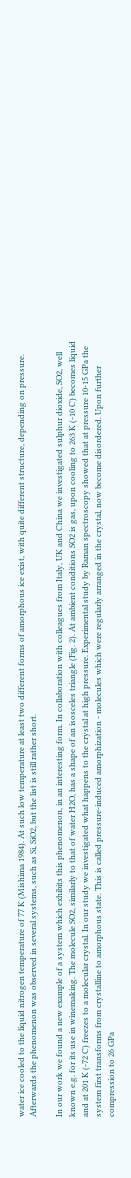water ice cooled to the liquid nitrogen temperature of 77 K (Mishima 1984). At such low temperature at least two different forms of amorphous ice exist, with quite different structure, depending on pressure. Afterwards the phenomenon was observed in several systems, such as Si, SiO2, but the list is still rather short.

In our work we found a new example of a system which exhibits this phenomenon, in an interesting form. In collaboration with colleagues from Italy, UK and China we investigated sulphur dioxide, SO2, well known e.g. for its use in winemaking. The molecule SO2, similarly to that of water H2O, has a shape of an isosceles triangle (Fig. 2). At ambient conditions SO2 is gas, upon cooling to 263 K (-10 C) becomes liquid and at 201 K (-72 C) freezes to a molecular crystal. In our study we investigated what happens to the crystal at high pressure. Experimental study by Raman spectroscopy showed that at pressure 10-15 GPa the system first transforms from crystalline to amorphous state. This is called pressure-induced amorphization - molecules which were regularly arranged in the crystal, now become disordered. Upon further compression to 26 GPa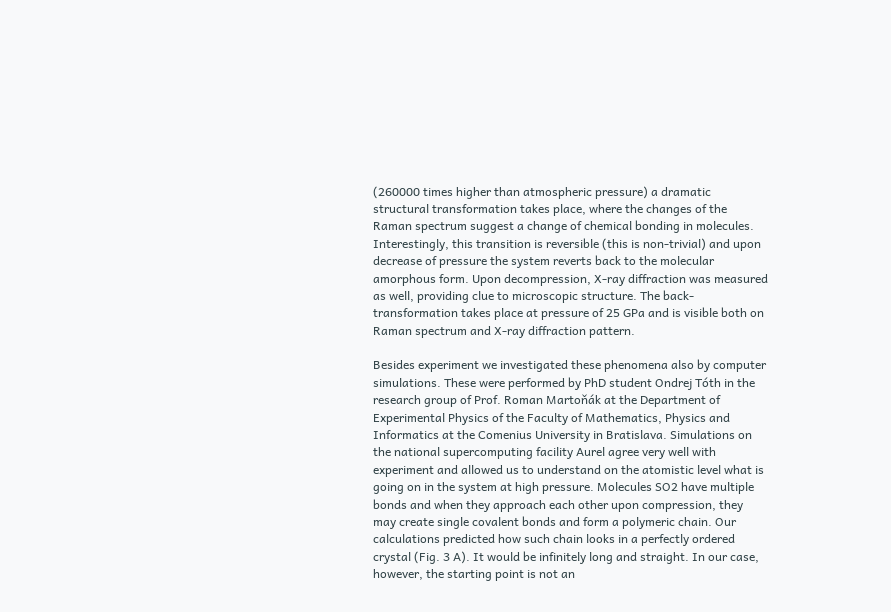(260000 times higher than atmospheric pressure) a dramatic structural transformation takes place, where the changes of the Raman spectrum suggest a change of chemical bonding in molecules. Interestingly, this transition is reversible (this is non-trivial) and upon decrease of pressure the system reverts back to the molecular amorphous form. Upon decompression, X-ray diffraction was measured as well, providing clue to microscopic structure. The back-transformation takes place at pressure of 25 GPa and is visible both on Raman spectrum and X-ray diffraction pattern.

Besides experiment we investigated these phenomena also by computer simulations. These were performed by PhD student Ondrej Tóth in the research group of Prof. Roman Martoňák at the Department of Experimental Physics of the Faculty of Mathematics, Physics and Informatics at the Comenius University in Bratislava. Simulations on the national supercomputing facility Aurel agree very well with experiment and allowed us to understand on the atomistic level what is going on in the system at high pressure. Molecules SO2 have multiple bonds and when they approach each other upon compression, they may create single covalent bonds and form a polymeric chain. Our calculations predicted how such chain looks in a perfectly ordered crystal (Fig. 3 A). It would be infinitely long and straight. In our case, however, the starting point is not an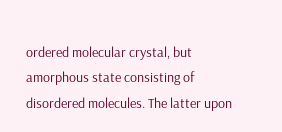ordered molecular crystal, but amorphous state consisting of disordered molecules. The latter upon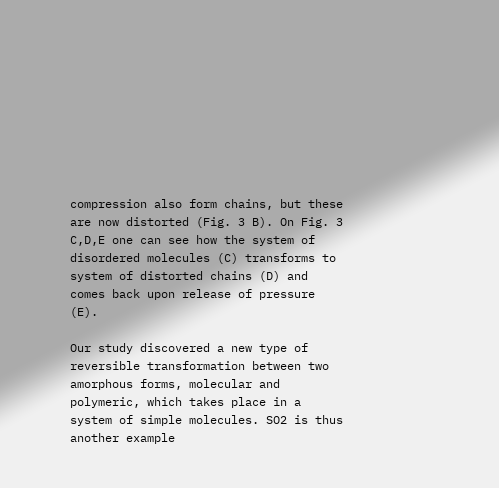compression also form chains, but these are now distorted (Fig. 3 B). On Fig. 3 C,D,E one can see how the system of disordered molecules (C) transforms to system of distorted chains (D) and comes back upon release of pressure (E).

Our study discovered a new type of reversible transformation between two amorphous forms, molecular and polymeric, which takes place in a system of simple molecules. SO2 is thus another example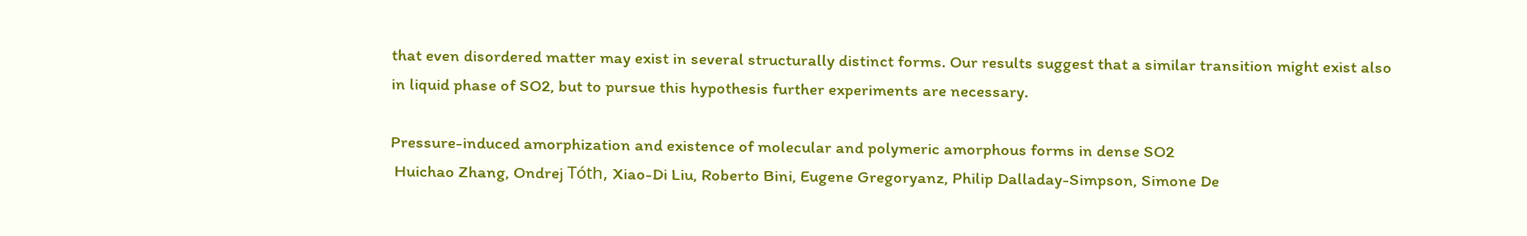that even disordered matter may exist in several structurally distinct forms. Our results suggest that a similar transition might exist also in liquid phase of SO2, but to pursue this hypothesis further experiments are necessary.

Pressure-induced amorphization and existence of molecular and polymeric amorphous forms in dense SO2
 Huichao Zhang, Ondrej Tóth, Xiao-Di Liu, Roberto Bini, Eugene Gregoryanz, Philip Dalladay-Simpson, Simone De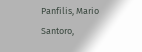Panfilis, Mario Santoro,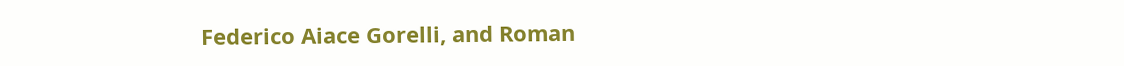Federico Aiace Gorelli, and Roman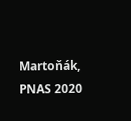Martoňák, PNAS 2020